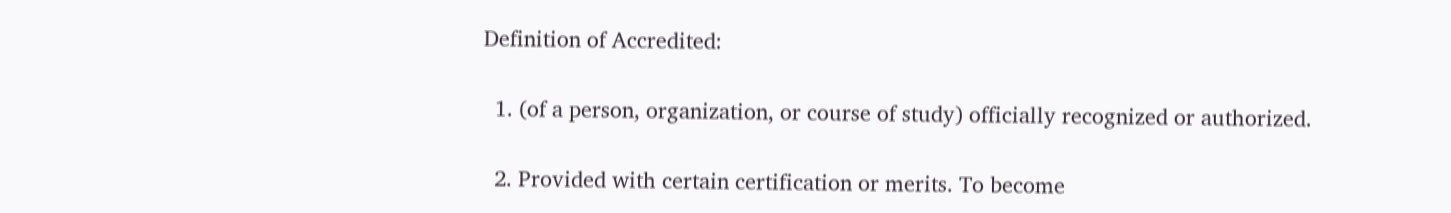Definition of Accredited:

  1. (of a person, organization, or course of study) officially recognized or authorized.

  2. Provided with certain certification or merits. To become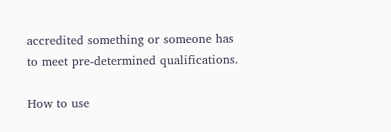accredited something or someone has to meet pre-determined qualifications.

How to use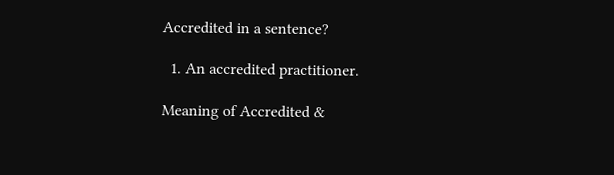Accredited in a sentence?

  1. An accredited practitioner.

Meaning of Accredited &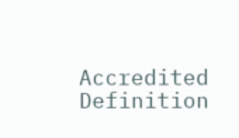Accredited Definition